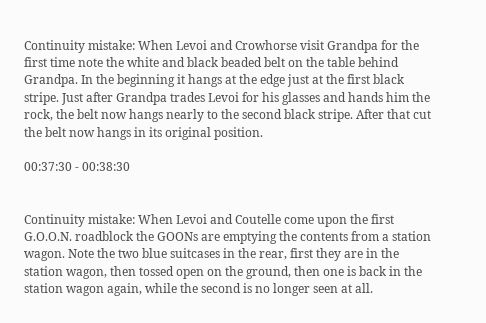Continuity mistake: When Levoi and Crowhorse visit Grandpa for the first time note the white and black beaded belt on the table behind Grandpa. In the beginning it hangs at the edge just at the first black stripe. Just after Grandpa trades Levoi for his glasses and hands him the rock, the belt now hangs nearly to the second black stripe. After that cut the belt now hangs in its original position.

00:37:30 - 00:38:30


Continuity mistake: When Levoi and Coutelle come upon the first G.O.O.N. roadblock the GOONs are emptying the contents from a station wagon. Note the two blue suitcases in the rear, first they are in the station wagon, then tossed open on the ground, then one is back in the station wagon again, while the second is no longer seen at all.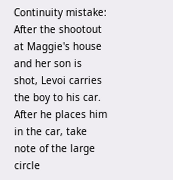Continuity mistake: After the shootout at Maggie's house and her son is shot, Levoi carries the boy to his car. After he places him in the car, take note of the large circle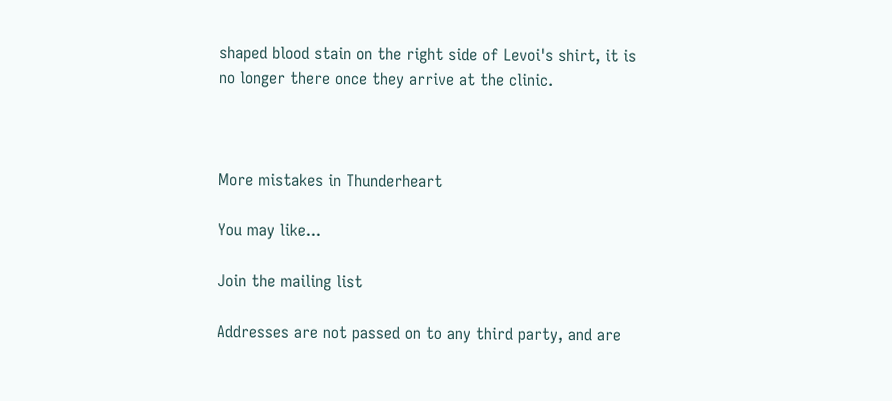shaped blood stain on the right side of Levoi's shirt, it is no longer there once they arrive at the clinic.



More mistakes in Thunderheart

You may like...

Join the mailing list

Addresses are not passed on to any third party, and are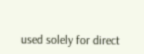used solely for direct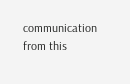communication from this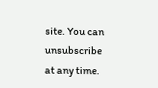site. You can unsubscribe at any time.